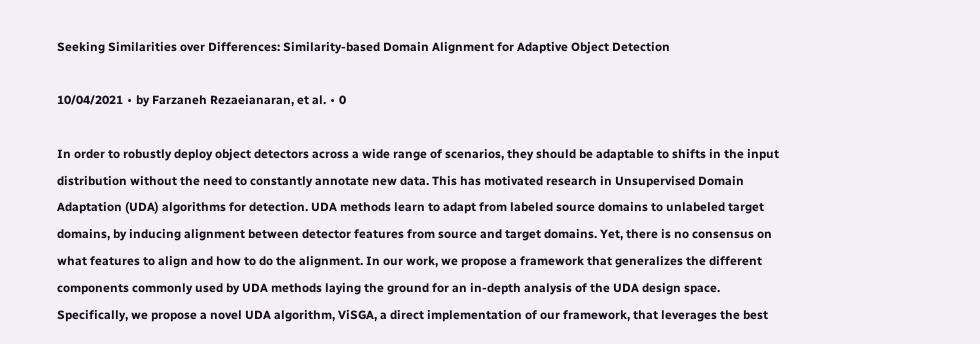Seeking Similarities over Differences: Similarity-based Domain Alignment for Adaptive Object Detection

10/04/2021 ∙ by Farzaneh Rezaeianaran, et al. ∙ 0

In order to robustly deploy object detectors across a wide range of scenarios, they should be adaptable to shifts in the input distribution without the need to constantly annotate new data. This has motivated research in Unsupervised Domain Adaptation (UDA) algorithms for detection. UDA methods learn to adapt from labeled source domains to unlabeled target domains, by inducing alignment between detector features from source and target domains. Yet, there is no consensus on what features to align and how to do the alignment. In our work, we propose a framework that generalizes the different components commonly used by UDA methods laying the ground for an in-depth analysis of the UDA design space. Specifically, we propose a novel UDA algorithm, ViSGA, a direct implementation of our framework, that leverages the best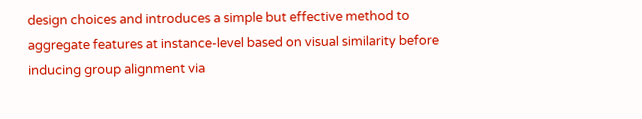design choices and introduces a simple but effective method to aggregate features at instance-level based on visual similarity before inducing group alignment via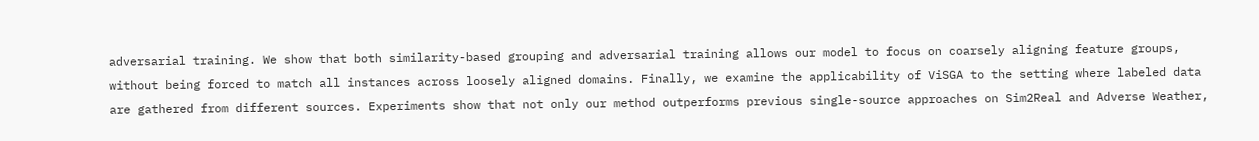adversarial training. We show that both similarity-based grouping and adversarial training allows our model to focus on coarsely aligning feature groups, without being forced to match all instances across loosely aligned domains. Finally, we examine the applicability of ViSGA to the setting where labeled data are gathered from different sources. Experiments show that not only our method outperforms previous single-source approaches on Sim2Real and Adverse Weather,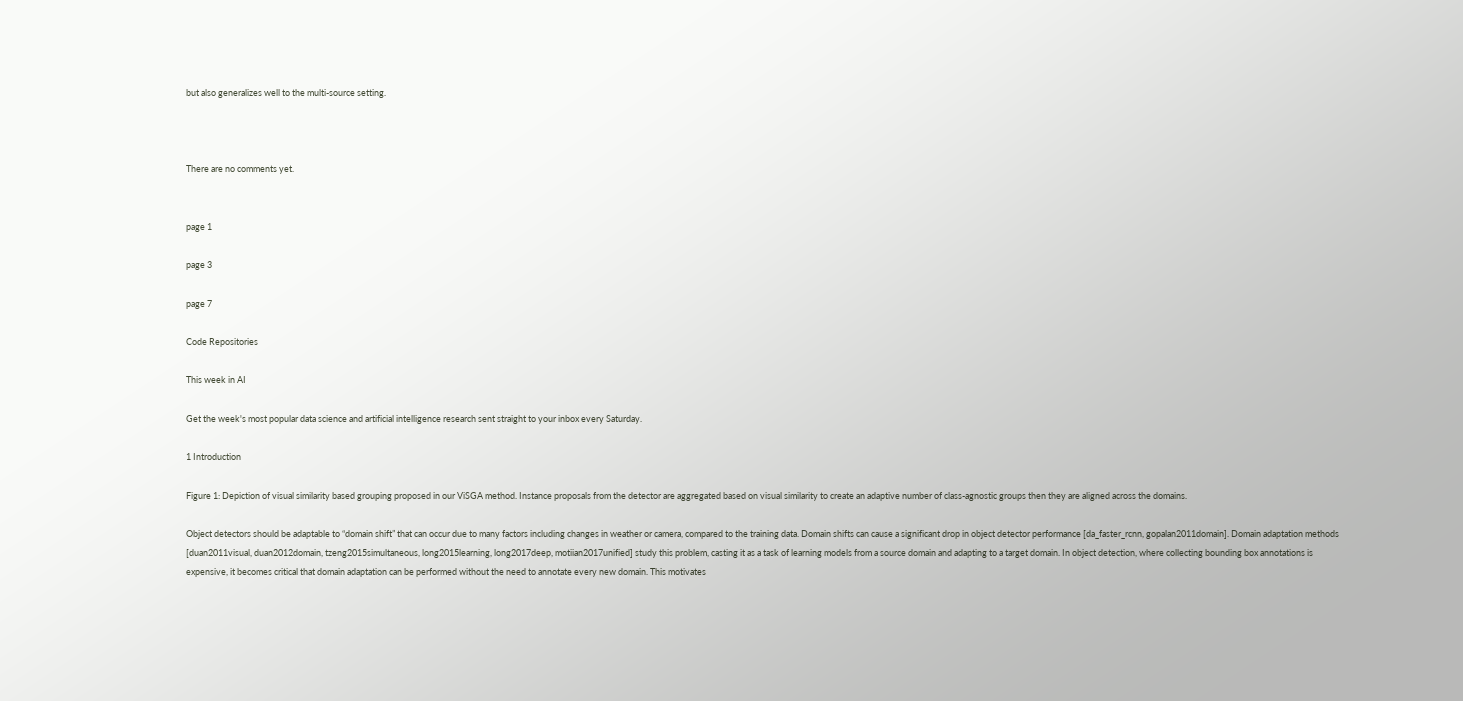but also generalizes well to the multi-source setting.



There are no comments yet.


page 1

page 3

page 7

Code Repositories

This week in AI

Get the week's most popular data science and artificial intelligence research sent straight to your inbox every Saturday.

1 Introduction

Figure 1: Depiction of visual similarity based grouping proposed in our ViSGA method. Instance proposals from the detector are aggregated based on visual similarity to create an adaptive number of class-agnostic groups then they are aligned across the domains.

Object detectors should be adaptable to “domain shift” that can occur due to many factors including changes in weather or camera, compared to the training data. Domain shifts can cause a significant drop in object detector performance [da_faster_rcnn, gopalan2011domain]. Domain adaptation methods [duan2011visual, duan2012domain, tzeng2015simultaneous, long2015learning, long2017deep, motiian2017unified] study this problem, casting it as a task of learning models from a source domain and adapting to a target domain. In object detection, where collecting bounding box annotations is expensive, it becomes critical that domain adaptation can be performed without the need to annotate every new domain. This motivates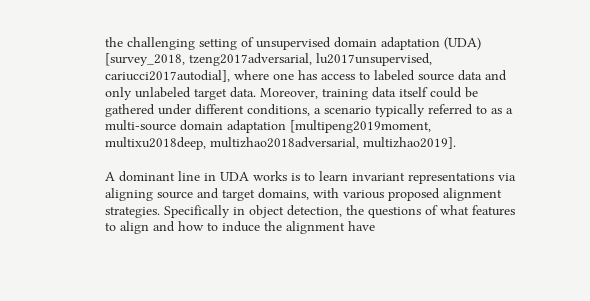the challenging setting of unsupervised domain adaptation (UDA) [survey_2018, tzeng2017adversarial, lu2017unsupervised, cariucci2017autodial], where one has access to labeled source data and only unlabeled target data. Moreover, training data itself could be gathered under different conditions, a scenario typically referred to as a multi-source domain adaptation [multipeng2019moment, multixu2018deep, multizhao2018adversarial, multizhao2019].

A dominant line in UDA works is to learn invariant representations via aligning source and target domains, with various proposed alignment strategies. Specifically in object detection, the questions of what features to align and how to induce the alignment have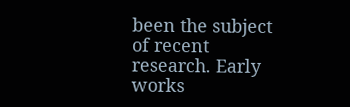been the subject of recent research. Early works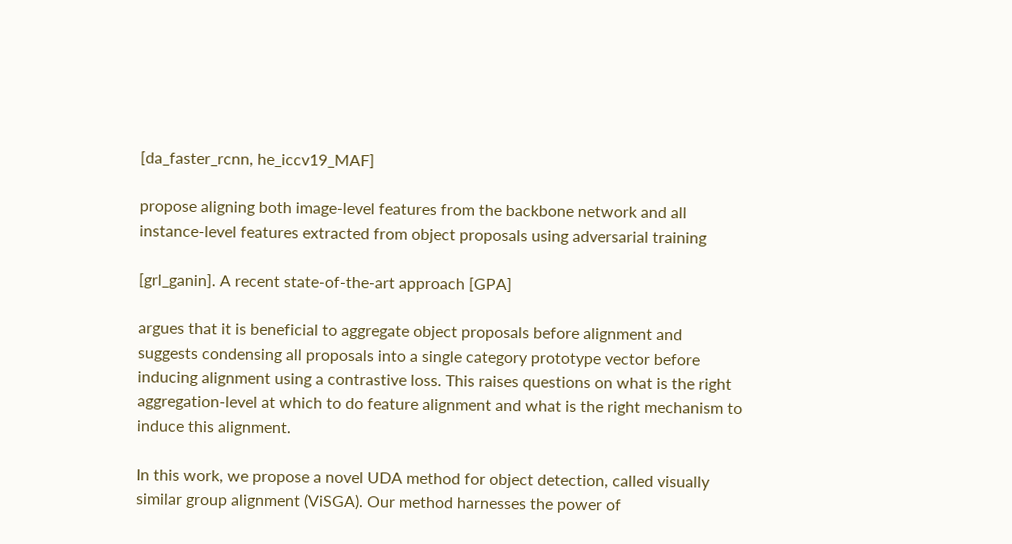[da_faster_rcnn, he_iccv19_MAF]

propose aligning both image-level features from the backbone network and all instance-level features extracted from object proposals using adversarial training

[grl_ganin]. A recent state-of-the-art approach [GPA]

argues that it is beneficial to aggregate object proposals before alignment and suggests condensing all proposals into a single category prototype vector before inducing alignment using a contrastive loss. This raises questions on what is the right aggregation-level at which to do feature alignment and what is the right mechanism to induce this alignment.

In this work, we propose a novel UDA method for object detection, called visually similar group alignment (ViSGA). Our method harnesses the power of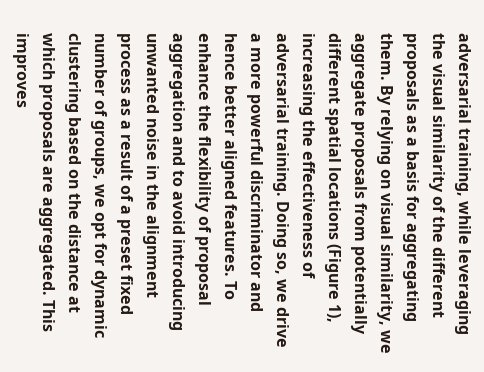adversarial training, while leveraging the visual similarity of the different proposals as a basis for aggregating them. By relying on visual similarity, we aggregate proposals from potentially different spatial locations (Figure 1), increasing the effectiveness of adversarial training. Doing so, we drive a more powerful discriminator and hence better aligned features. To enhance the flexibility of proposal aggregation and to avoid introducing unwanted noise in the alignment process as a result of a preset fixed number of groups, we opt for dynamic clustering based on the distance at which proposals are aggregated. This improves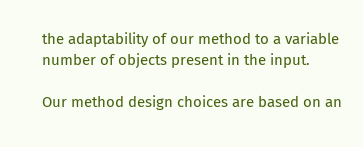the adaptability of our method to a variable number of objects present in the input.

Our method design choices are based on an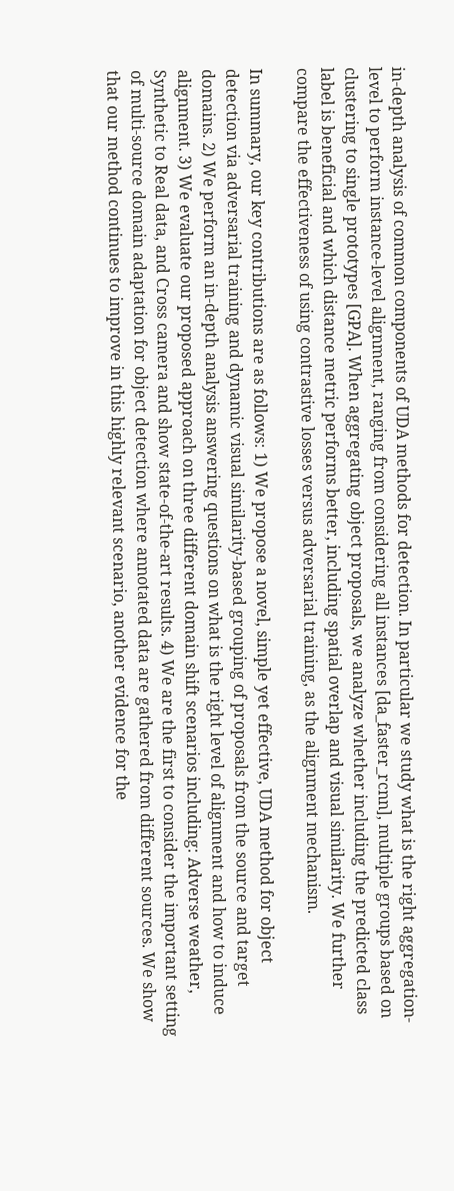in-depth analysis of common components of UDA methods for detection. In particular we study what is the right aggregation-level to perform instance-level alignment, ranging from considering all instances [da_faster_rcnn], multiple groups based on clustering to single prototypes [GPA]. When aggregating object proposals, we analyze whether including the predicted class label is beneficial and which distance metric performs better, including spatial overlap and visual similarity. We further compare the effectiveness of using contrastive losses versus adversarial training, as the alignment mechanism.

In summary, our key contributions are as follows: 1) We propose a novel, simple yet effective, UDA method for object detection via adversarial training and dynamic visual similarity-based grouping of proposals from the source and target domains. 2) We perform an in-depth analysis answering questions on what is the right level of alignment and how to induce alignment. 3) We evaluate our proposed approach on three different domain shift scenarios including: Adverse weather, Synthetic to Real data, and Cross camera and show state-of-the-art results. 4) We are the first to consider the important setting of multi-source domain adaptation for object detection where annotated data are gathered from different sources. We show that our method continues to improve in this highly relevant scenario, another evidence for the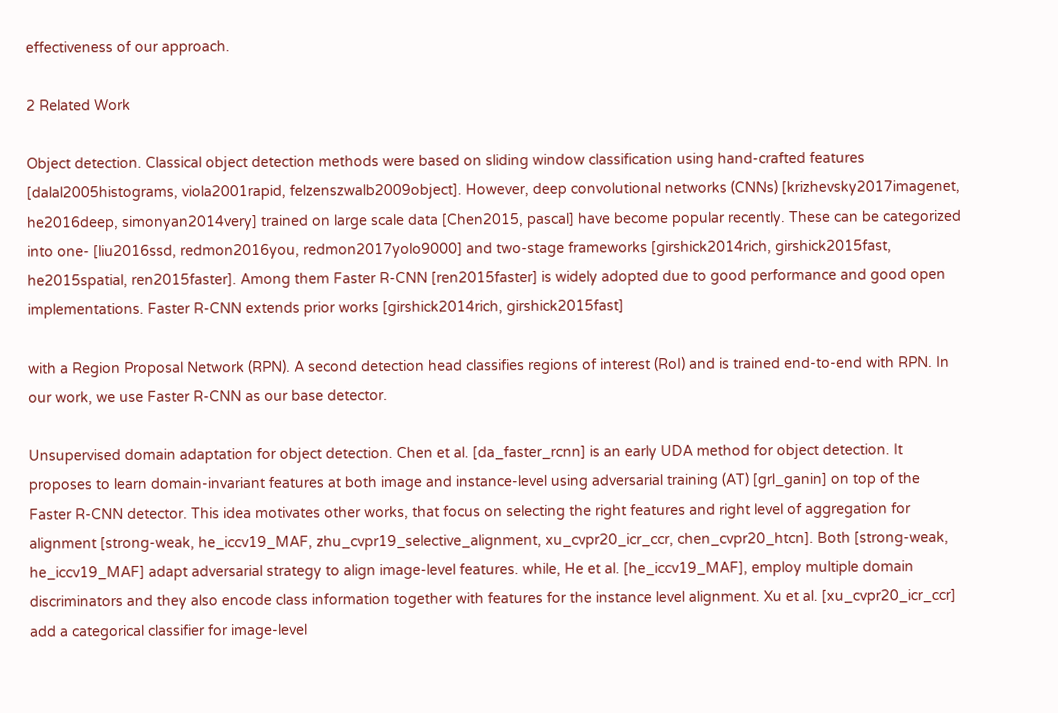effectiveness of our approach.

2 Related Work

Object detection. Classical object detection methods were based on sliding window classification using hand-crafted features [dalal2005histograms, viola2001rapid, felzenszwalb2009object]. However, deep convolutional networks (CNNs) [krizhevsky2017imagenet, he2016deep, simonyan2014very] trained on large scale data [Chen2015, pascal] have become popular recently. These can be categorized into one- [liu2016ssd, redmon2016you, redmon2017yolo9000] and two-stage frameworks [girshick2014rich, girshick2015fast, he2015spatial, ren2015faster]. Among them Faster R-CNN [ren2015faster] is widely adopted due to good performance and good open implementations. Faster R-CNN extends prior works [girshick2014rich, girshick2015fast]

with a Region Proposal Network (RPN). A second detection head classifies regions of interest (RoI) and is trained end-to-end with RPN. In our work, we use Faster R-CNN as our base detector.

Unsupervised domain adaptation for object detection. Chen et al. [da_faster_rcnn] is an early UDA method for object detection. It proposes to learn domain-invariant features at both image and instance-level using adversarial training (AT) [grl_ganin] on top of the Faster R-CNN detector. This idea motivates other works, that focus on selecting the right features and right level of aggregation for alignment [strong-weak, he_iccv19_MAF, zhu_cvpr19_selective_alignment, xu_cvpr20_icr_ccr, chen_cvpr20_htcn]. Both [strong-weak, he_iccv19_MAF] adapt adversarial strategy to align image-level features. while, He et al. [he_iccv19_MAF], employ multiple domain discriminators and they also encode class information together with features for the instance level alignment. Xu et al. [xu_cvpr20_icr_ccr] add a categorical classifier for image-level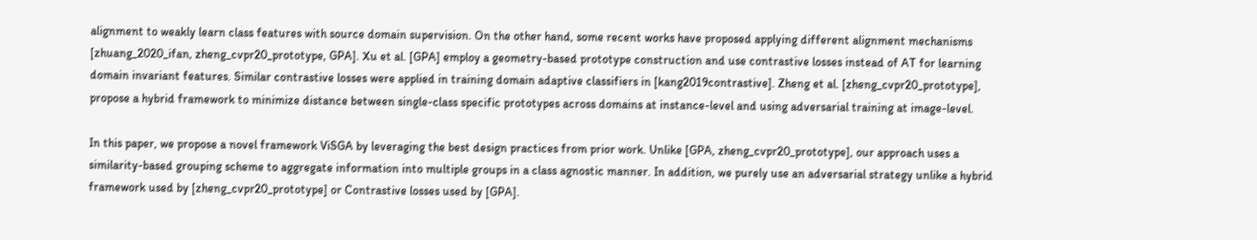alignment to weakly learn class features with source domain supervision. On the other hand, some recent works have proposed applying different alignment mechanisms [zhuang_2020_ifan, zheng_cvpr20_prototype, GPA]. Xu et al. [GPA] employ a geometry-based prototype construction and use contrastive losses instead of AT for learning domain invariant features. Similar contrastive losses were applied in training domain adaptive classifiers in [kang2019contrastive]. Zheng et al. [zheng_cvpr20_prototype], propose a hybrid framework to minimize distance between single-class specific prototypes across domains at instance-level and using adversarial training at image-level.

In this paper, we propose a novel framework ViSGA by leveraging the best design practices from prior work. Unlike [GPA, zheng_cvpr20_prototype], our approach uses a similarity-based grouping scheme to aggregate information into multiple groups in a class agnostic manner. In addition, we purely use an adversarial strategy unlike a hybrid framework used by [zheng_cvpr20_prototype] or Contrastive losses used by [GPA].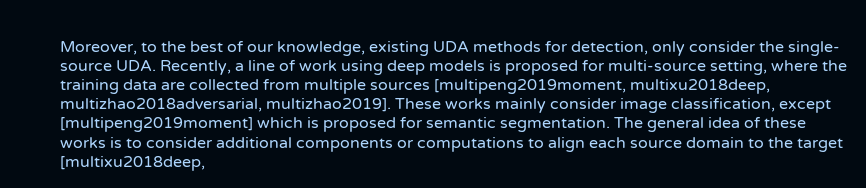Moreover, to the best of our knowledge, existing UDA methods for detection, only consider the single-source UDA. Recently, a line of work using deep models is proposed for multi-source setting, where the training data are collected from multiple sources [multipeng2019moment, multixu2018deep, multizhao2018adversarial, multizhao2019]. These works mainly consider image classification, except [multipeng2019moment] which is proposed for semantic segmentation. The general idea of these works is to consider additional components or computations to align each source domain to the target [multixu2018deep,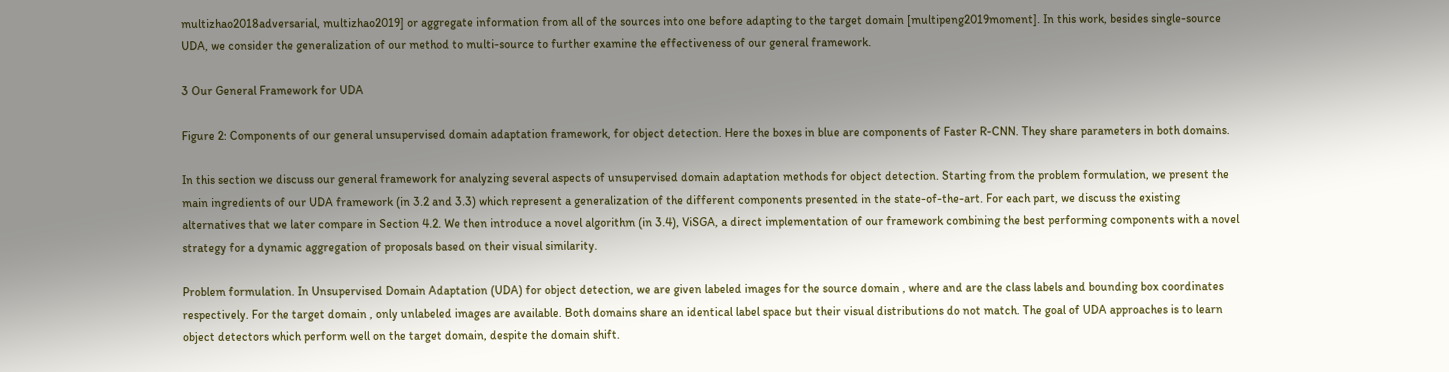multizhao2018adversarial, multizhao2019] or aggregate information from all of the sources into one before adapting to the target domain [multipeng2019moment]. In this work, besides single-source UDA, we consider the generalization of our method to multi-source to further examine the effectiveness of our general framework.

3 Our General Framework for UDA

Figure 2: Components of our general unsupervised domain adaptation framework, for object detection. Here the boxes in blue are components of Faster R-CNN. They share parameters in both domains.

In this section we discuss our general framework for analyzing several aspects of unsupervised domain adaptation methods for object detection. Starting from the problem formulation, we present the main ingredients of our UDA framework (in 3.2 and 3.3) which represent a generalization of the different components presented in the state-of-the-art. For each part, we discuss the existing alternatives that we later compare in Section 4.2. We then introduce a novel algorithm (in 3.4), ViSGA, a direct implementation of our framework combining the best performing components with a novel strategy for a dynamic aggregation of proposals based on their visual similarity.

Problem formulation. In Unsupervised Domain Adaptation (UDA) for object detection, we are given labeled images for the source domain , where and are the class labels and bounding box coordinates respectively. For the target domain , only unlabeled images are available. Both domains share an identical label space but their visual distributions do not match. The goal of UDA approaches is to learn object detectors which perform well on the target domain, despite the domain shift.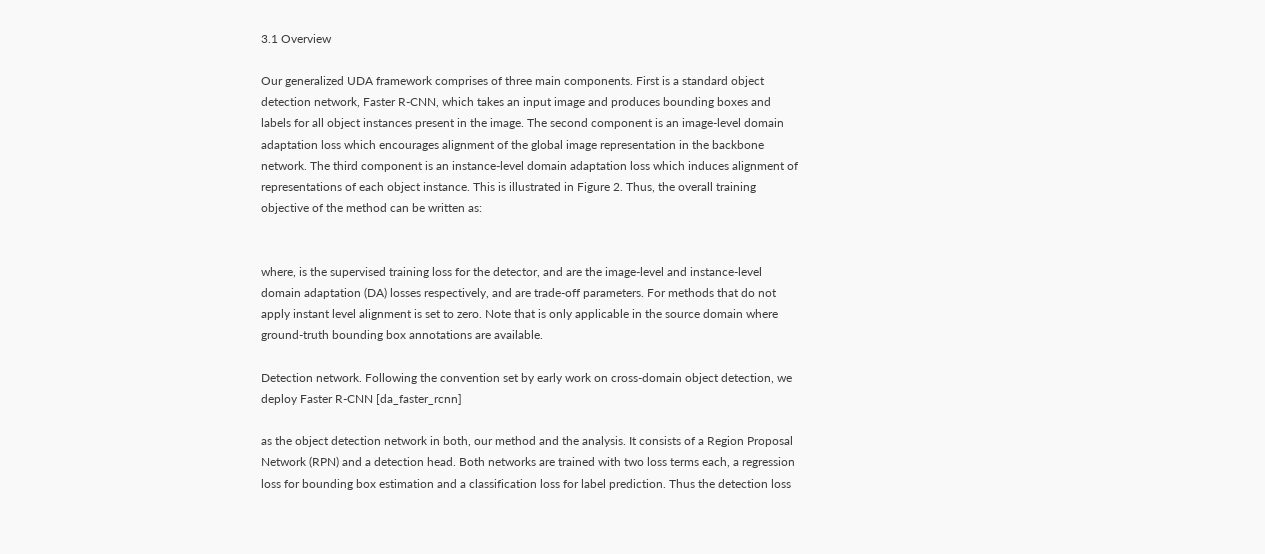3.1 Overview

Our generalized UDA framework comprises of three main components. First is a standard object detection network, Faster R-CNN, which takes an input image and produces bounding boxes and labels for all object instances present in the image. The second component is an image-level domain adaptation loss which encourages alignment of the global image representation in the backbone network. The third component is an instance-level domain adaptation loss which induces alignment of representations of each object instance. This is illustrated in Figure 2. Thus, the overall training objective of the method can be written as:


where, is the supervised training loss for the detector, and are the image-level and instance-level domain adaptation (DA) losses respectively, and are trade-off parameters. For methods that do not apply instant level alignment is set to zero. Note that is only applicable in the source domain where ground-truth bounding box annotations are available.

Detection network. Following the convention set by early work on cross-domain object detection, we deploy Faster R-CNN [da_faster_rcnn]

as the object detection network in both, our method and the analysis. It consists of a Region Proposal Network (RPN) and a detection head. Both networks are trained with two loss terms each, a regression loss for bounding box estimation and a classification loss for label prediction. Thus the detection loss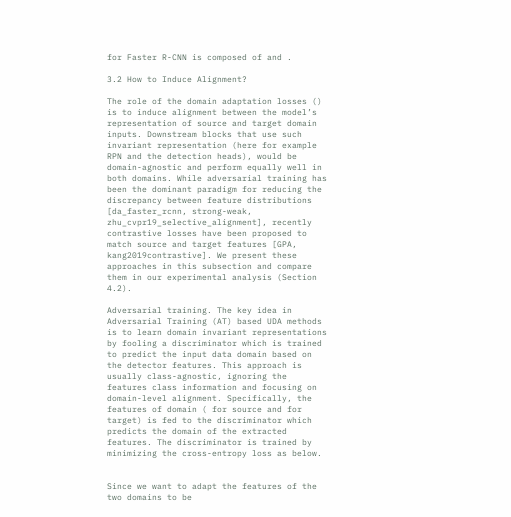for Faster R-CNN is composed of and .

3.2 How to Induce Alignment?

The role of the domain adaptation losses () is to induce alignment between the model’s representation of source and target domain inputs. Downstream blocks that use such invariant representation (here for example RPN and the detection heads), would be domain-agnostic and perform equally well in both domains. While adversarial training has been the dominant paradigm for reducing the discrepancy between feature distributions [da_faster_rcnn, strong-weak, zhu_cvpr19_selective_alignment], recently contrastive losses have been proposed to match source and target features [GPA, kang2019contrastive]. We present these approaches in this subsection and compare them in our experimental analysis (Section 4.2).

Adversarial training. The key idea in Adversarial Training (AT) based UDA methods is to learn domain invariant representations by fooling a discriminator which is trained to predict the input data domain based on the detector features. This approach is usually class-agnostic, ignoring the features class information and focusing on domain-level alignment. Specifically, the features of domain ( for source and for target) is fed to the discriminator which predicts the domain of the extracted features. The discriminator is trained by minimizing the cross-entropy loss as below.


Since we want to adapt the features of the two domains to be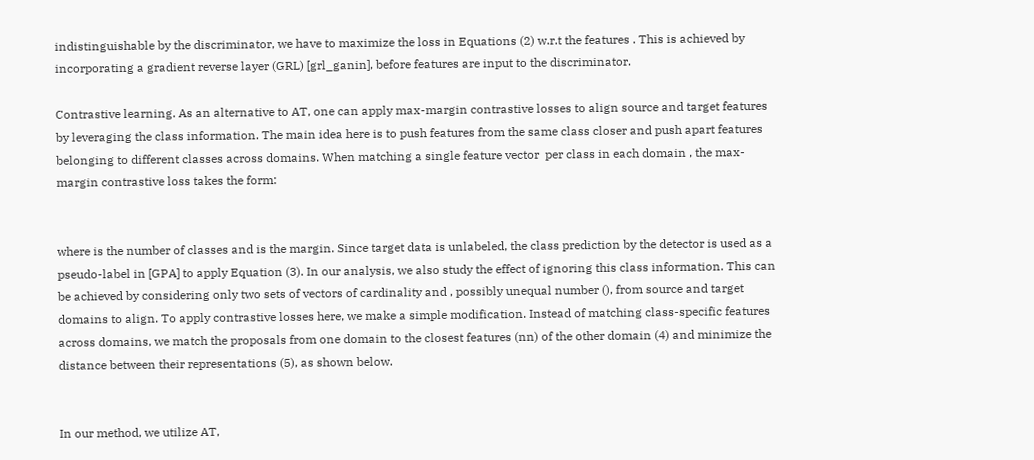indistinguishable by the discriminator, we have to maximize the loss in Equations (2) w.r.t the features . This is achieved by incorporating a gradient reverse layer (GRL) [grl_ganin], before features are input to the discriminator.

Contrastive learning. As an alternative to AT, one can apply max-margin contrastive losses to align source and target features by leveraging the class information. The main idea here is to push features from the same class closer and push apart features belonging to different classes across domains. When matching a single feature vector  per class in each domain , the max-margin contrastive loss takes the form:


where is the number of classes and is the margin. Since target data is unlabeled, the class prediction by the detector is used as a pseudo-label in [GPA] to apply Equation (3). In our analysis, we also study the effect of ignoring this class information. This can be achieved by considering only two sets of vectors of cardinality and , possibly unequal number (), from source and target domains to align. To apply contrastive losses here, we make a simple modification. Instead of matching class-specific features across domains, we match the proposals from one domain to the closest features (nn) of the other domain (4) and minimize the distance between their representations (5), as shown below.


In our method, we utilize AT,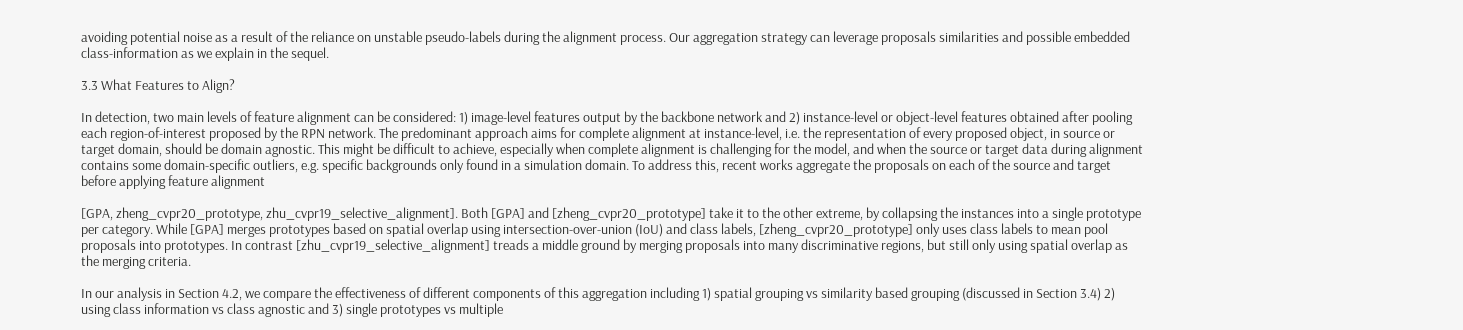avoiding potential noise as a result of the reliance on unstable pseudo-labels during the alignment process. Our aggregation strategy can leverage proposals similarities and possible embedded class-information as we explain in the sequel.

3.3 What Features to Align?

In detection, two main levels of feature alignment can be considered: 1) image-level features output by the backbone network and 2) instance-level or object-level features obtained after pooling each region-of-interest proposed by the RPN network. The predominant approach aims for complete alignment at instance-level, i.e. the representation of every proposed object, in source or target domain, should be domain agnostic. This might be difficult to achieve, especially when complete alignment is challenging for the model, and when the source or target data during alignment contains some domain-specific outliers, e.g. specific backgrounds only found in a simulation domain. To address this, recent works aggregate the proposals on each of the source and target before applying feature alignment

[GPA, zheng_cvpr20_prototype, zhu_cvpr19_selective_alignment]. Both [GPA] and [zheng_cvpr20_prototype] take it to the other extreme, by collapsing the instances into a single prototype per category. While [GPA] merges prototypes based on spatial overlap using intersection-over-union (IoU) and class labels, [zheng_cvpr20_prototype] only uses class labels to mean pool proposals into prototypes. In contrast [zhu_cvpr19_selective_alignment] treads a middle ground by merging proposals into many discriminative regions, but still only using spatial overlap as the merging criteria.

In our analysis in Section 4.2, we compare the effectiveness of different components of this aggregation including 1) spatial grouping vs similarity based grouping (discussed in Section 3.4) 2) using class information vs class agnostic and 3) single prototypes vs multiple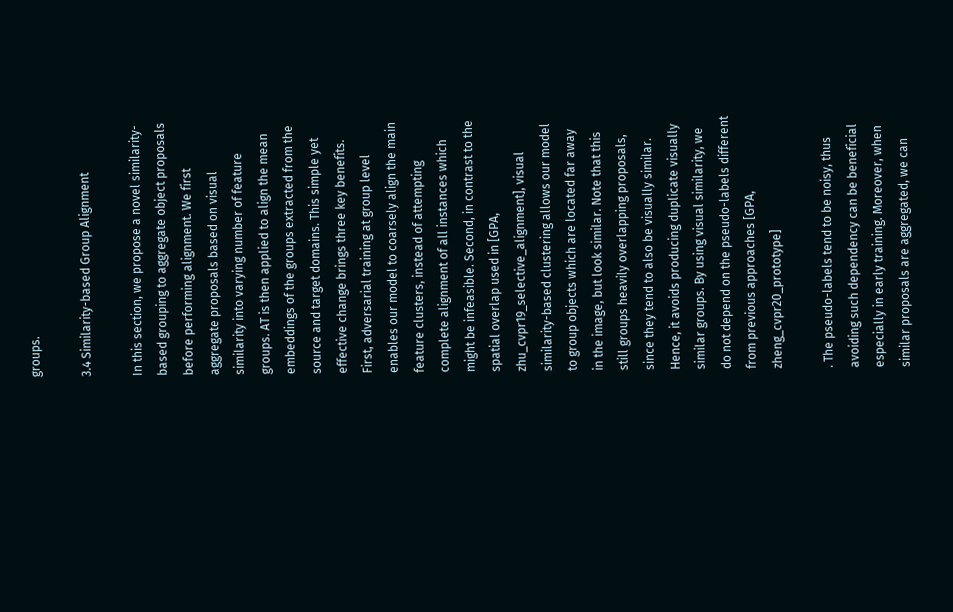groups.

3.4 Similarity-based Group Alignment

In this section, we propose a novel similarity-based grouping to aggregate object proposals before performing alignment. We first aggregate proposals based on visual similarity into varying number of feature groups. AT is then applied to align the mean embeddings of the groups extracted from the source and target domains. This simple yet effective change brings three key benefits. First, adversarial training at group level enables our model to coarsely align the main feature clusters, instead of attempting complete alignment of all instances which might be infeasible. Second, in contrast to the spatial overlap used in [GPA, zhu_cvpr19_selective_alignment], visual similarity-based clustering allows our model to group objects which are located far away in the image, but look similar. Note that this still groups heavily overlapping proposals, since they tend to also be visually similar. Hence, it avoids producing duplicate visually similar groups. By using visual similarity, we do not depend on the pseudo-labels different from previous approaches [GPA, zheng_cvpr20_prototype]

. The pseudo-labels tend to be noisy, thus avoiding such dependency can be beneficial especially in early training. Moreover, when similar proposals are aggregated, we can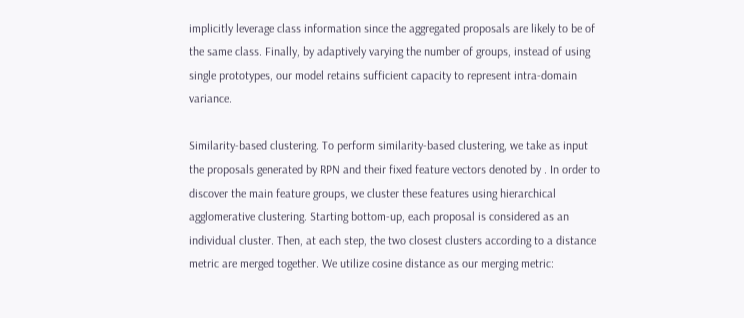implicitly leverage class information since the aggregated proposals are likely to be of the same class. Finally, by adaptively varying the number of groups, instead of using single prototypes, our model retains sufficient capacity to represent intra-domain variance.

Similarity-based clustering. To perform similarity-based clustering, we take as input the proposals generated by RPN and their fixed feature vectors denoted by . In order to discover the main feature groups, we cluster these features using hierarchical agglomerative clustering. Starting bottom-up, each proposal is considered as an individual cluster. Then, at each step, the two closest clusters according to a distance metric are merged together. We utilize cosine distance as our merging metric: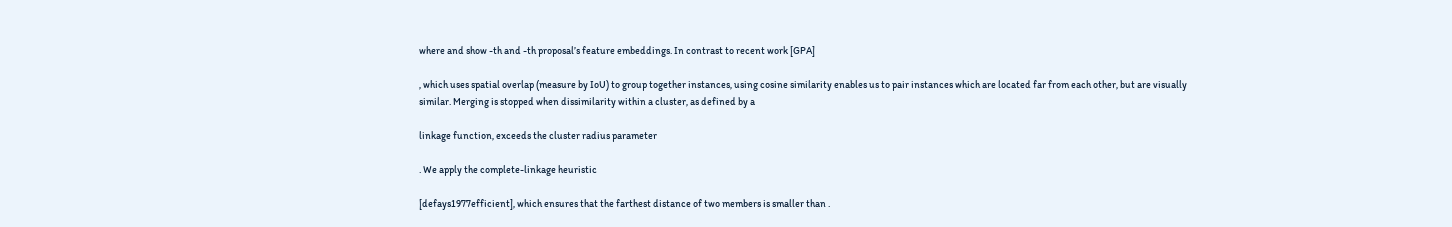where and show -th and -th proposal’s feature embeddings. In contrast to recent work [GPA]

, which uses spatial overlap (measure by IoU) to group together instances, using cosine similarity enables us to pair instances which are located far from each other, but are visually similar. Merging is stopped when dissimilarity within a cluster, as defined by a

linkage function, exceeds the cluster radius parameter

. We apply the complete-linkage heuristic

[defays1977efficient], which ensures that the farthest distance of two members is smaller than .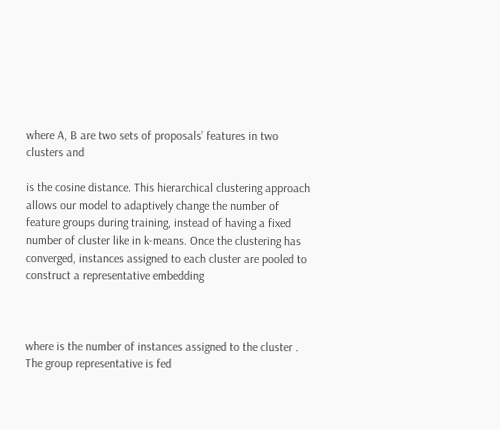where A, B are two sets of proposals’ features in two clusters and

is the cosine distance. This hierarchical clustering approach allows our model to adaptively change the number of feature groups during training, instead of having a fixed number of cluster like in k-means. Once the clustering has converged, instances assigned to each cluster are pooled to construct a representative embedding



where is the number of instances assigned to the cluster . The group representative is fed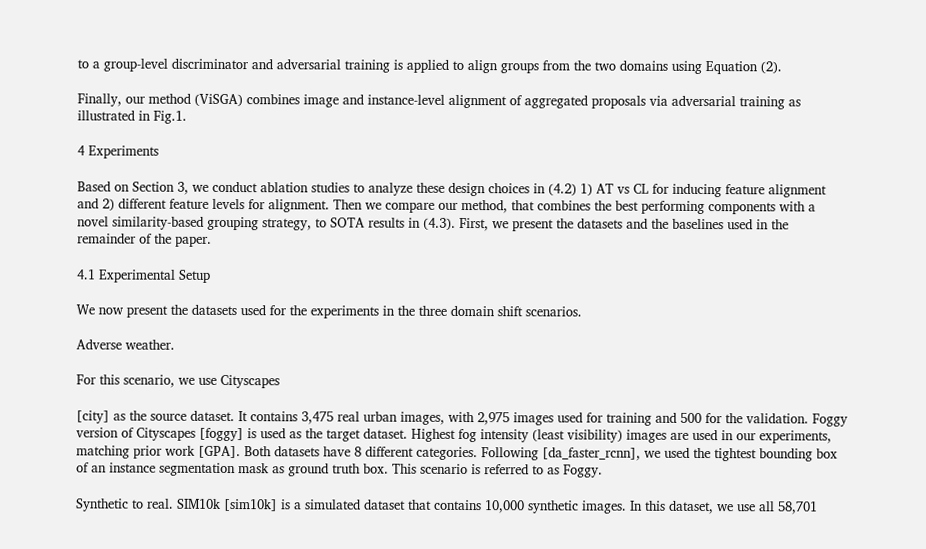to a group-level discriminator and adversarial training is applied to align groups from the two domains using Equation (2).

Finally, our method (ViSGA) combines image and instance-level alignment of aggregated proposals via adversarial training as illustrated in Fig.1.

4 Experiments

Based on Section 3, we conduct ablation studies to analyze these design choices in (4.2) 1) AT vs CL for inducing feature alignment and 2) different feature levels for alignment. Then we compare our method, that combines the best performing components with a novel similarity-based grouping strategy, to SOTA results in (4.3). First, we present the datasets and the baselines used in the remainder of the paper.

4.1 Experimental Setup

We now present the datasets used for the experiments in the three domain shift scenarios.

Adverse weather.

For this scenario, we use Cityscapes

[city] as the source dataset. It contains 3,475 real urban images, with 2,975 images used for training and 500 for the validation. Foggy version of Cityscapes [foggy] is used as the target dataset. Highest fog intensity (least visibility) images are used in our experiments, matching prior work [GPA]. Both datasets have 8 different categories. Following [da_faster_rcnn], we used the tightest bounding box of an instance segmentation mask as ground truth box. This scenario is referred to as Foggy.

Synthetic to real. SIM10k [sim10k] is a simulated dataset that contains 10,000 synthetic images. In this dataset, we use all 58,701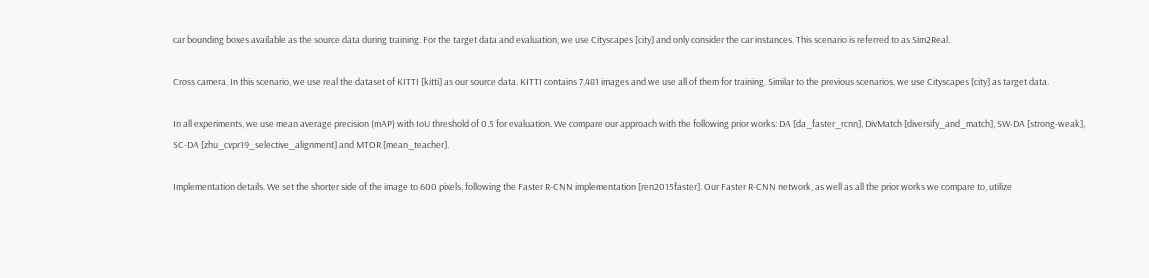car bounding boxes available as the source data during training. For the target data and evaluation, we use Cityscapes [city] and only consider the car instances. This scenario is referred to as Sim2Real.

Cross camera. In this scenario, we use real the dataset of KITTI [kitti] as our source data. KITTI contains 7,481 images and we use all of them for training. Similar to the previous scenarios, we use Cityscapes [city] as target data.

In all experiments, we use mean average precision (mAP) with IoU threshold of 0.5 for evaluation. We compare our approach with the following prior works: DA [da_faster_rcnn], DivMatch [diversify_and_match], SW-DA [strong-weak], SC-DA [zhu_cvpr19_selective_alignment] and MTOR [mean_teacher].

Implementation details. We set the shorter side of the image to 600 pixels, following the Faster R-CNN implementation [ren2015faster]. Our Faster R-CNN network, as well as all the prior works we compare to, utilize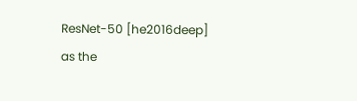ResNet-50 [he2016deep] as the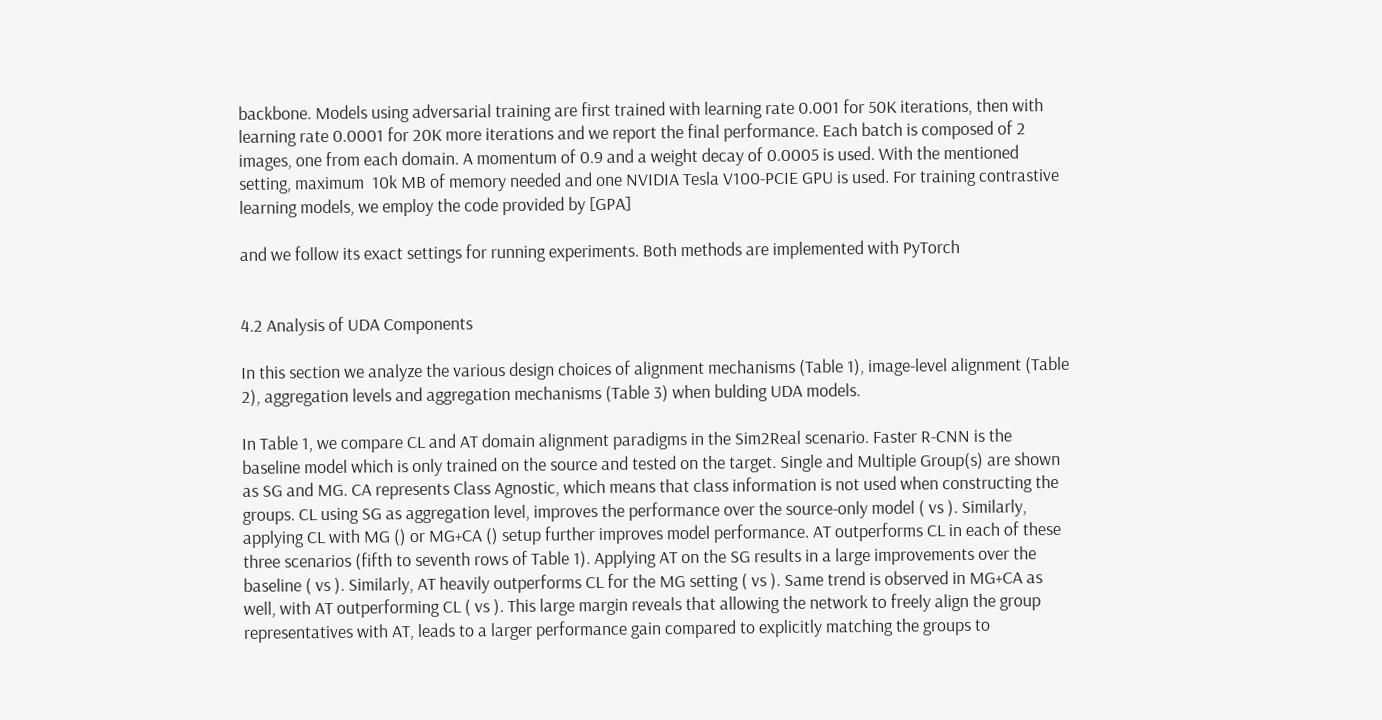backbone. Models using adversarial training are first trained with learning rate 0.001 for 50K iterations, then with learning rate 0.0001 for 20K more iterations and we report the final performance. Each batch is composed of 2 images, one from each domain. A momentum of 0.9 and a weight decay of 0.0005 is used. With the mentioned setting, maximum  10k MB of memory needed and one NVIDIA Tesla V100-PCIE GPU is used. For training contrastive learning models, we employ the code provided by [GPA]

and we follow its exact settings for running experiments. Both methods are implemented with PyTorch


4.2 Analysis of UDA Components

In this section we analyze the various design choices of alignment mechanisms (Table 1), image-level alignment (Table 2), aggregation levels and aggregation mechanisms (Table 3) when bulding UDA models.

In Table 1, we compare CL and AT domain alignment paradigms in the Sim2Real scenario. Faster R-CNN is the baseline model which is only trained on the source and tested on the target. Single and Multiple Group(s) are shown as SG and MG. CA represents Class Agnostic, which means that class information is not used when constructing the groups. CL using SG as aggregation level, improves the performance over the source-only model ( vs ). Similarly, applying CL with MG () or MG+CA () setup further improves model performance. AT outperforms CL in each of these three scenarios (fifth to seventh rows of Table 1). Applying AT on the SG results in a large improvements over the baseline ( vs ). Similarly, AT heavily outperforms CL for the MG setting ( vs ). Same trend is observed in MG+CA as well, with AT outperforming CL ( vs ). This large margin reveals that allowing the network to freely align the group representatives with AT, leads to a larger performance gain compared to explicitly matching the groups to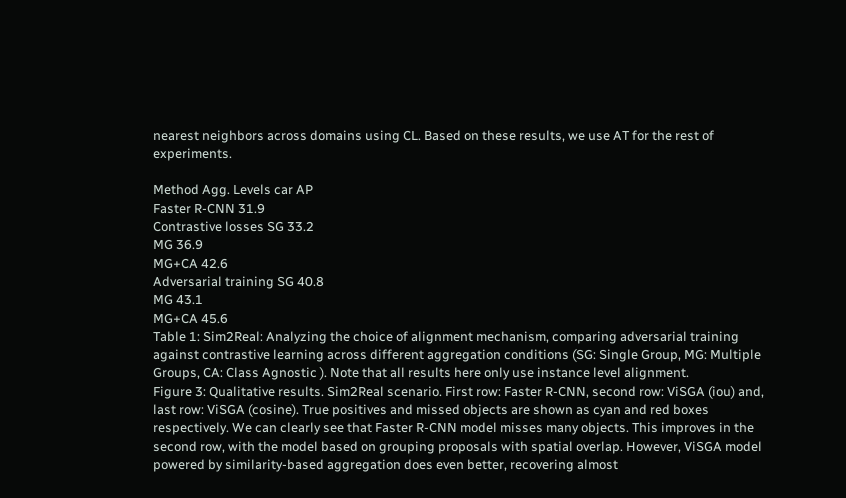nearest neighbors across domains using CL. Based on these results, we use AT for the rest of experiments.

Method Agg. Levels car AP
Faster R-CNN 31.9
Contrastive losses SG 33.2
MG 36.9
MG+CA 42.6
Adversarial training SG 40.8
MG 43.1
MG+CA 45.6
Table 1: Sim2Real: Analyzing the choice of alignment mechanism, comparing adversarial training against contrastive learning across different aggregation conditions (SG: Single Group, MG: Multiple Groups, CA: Class Agnostic ). Note that all results here only use instance level alignment.
Figure 3: Qualitative results. Sim2Real scenario. First row: Faster R-CNN, second row: ViSGA (iou) and, last row: ViSGA (cosine). True positives and missed objects are shown as cyan and red boxes respectively. We can clearly see that Faster R-CNN model misses many objects. This improves in the second row, with the model based on grouping proposals with spatial overlap. However, ViSGA model powered by similarity-based aggregation does even better, recovering almost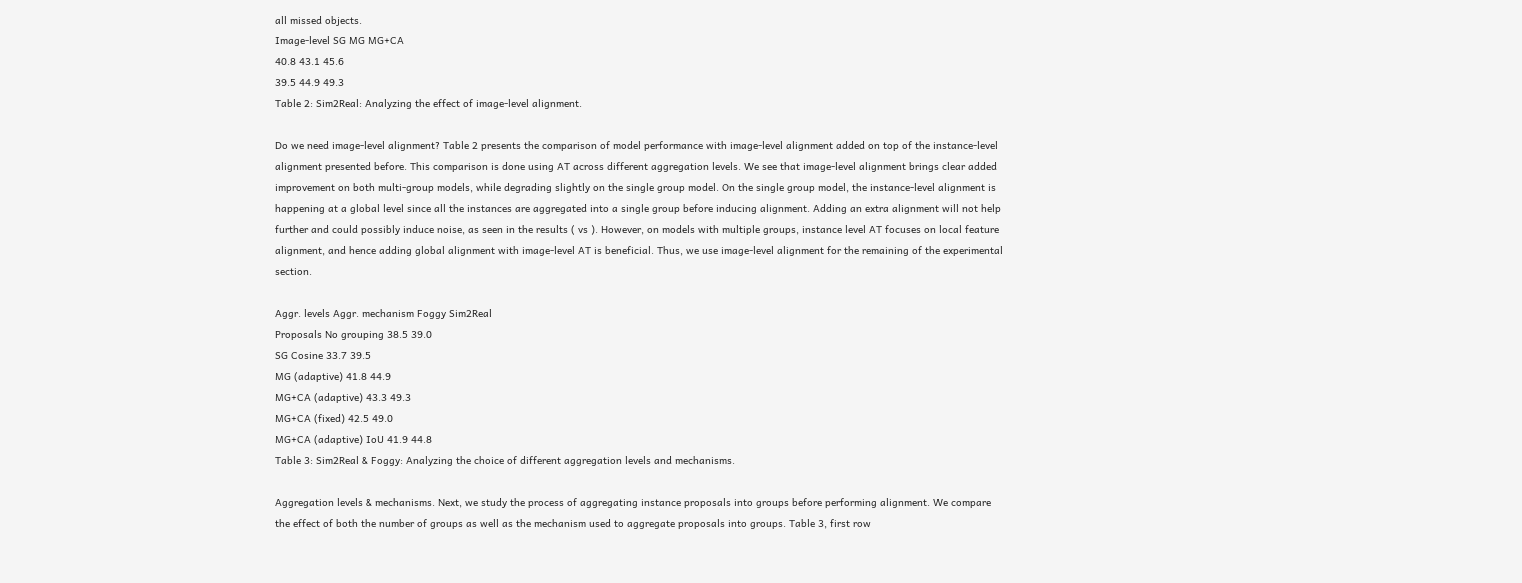all missed objects.
Image-level SG MG MG+CA
40.8 43.1 45.6
39.5 44.9 49.3
Table 2: Sim2Real: Analyzing the effect of image-level alignment.

Do we need image-level alignment? Table 2 presents the comparison of model performance with image-level alignment added on top of the instance-level alignment presented before. This comparison is done using AT across different aggregation levels. We see that image-level alignment brings clear added improvement on both multi-group models, while degrading slightly on the single group model. On the single group model, the instance-level alignment is happening at a global level since all the instances are aggregated into a single group before inducing alignment. Adding an extra alignment will not help further and could possibly induce noise, as seen in the results ( vs ). However, on models with multiple groups, instance level AT focuses on local feature alignment, and hence adding global alignment with image-level AT is beneficial. Thus, we use image-level alignment for the remaining of the experimental section.

Aggr. levels Aggr. mechanism Foggy Sim2Real
Proposals No grouping 38.5 39.0
SG Cosine 33.7 39.5
MG (adaptive) 41.8 44.9
MG+CA (adaptive) 43.3 49.3
MG+CA (fixed) 42.5 49.0
MG+CA (adaptive) IoU 41.9 44.8
Table 3: Sim2Real & Foggy: Analyzing the choice of different aggregation levels and mechanisms.

Aggregation levels & mechanisms. Next, we study the process of aggregating instance proposals into groups before performing alignment. We compare the effect of both the number of groups as well as the mechanism used to aggregate proposals into groups. Table 3, first row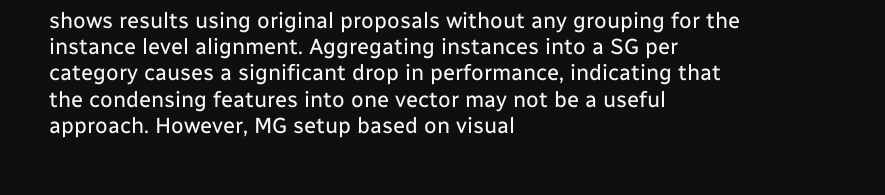shows results using original proposals without any grouping for the instance level alignment. Aggregating instances into a SG per category causes a significant drop in performance, indicating that the condensing features into one vector may not be a useful approach. However, MG setup based on visual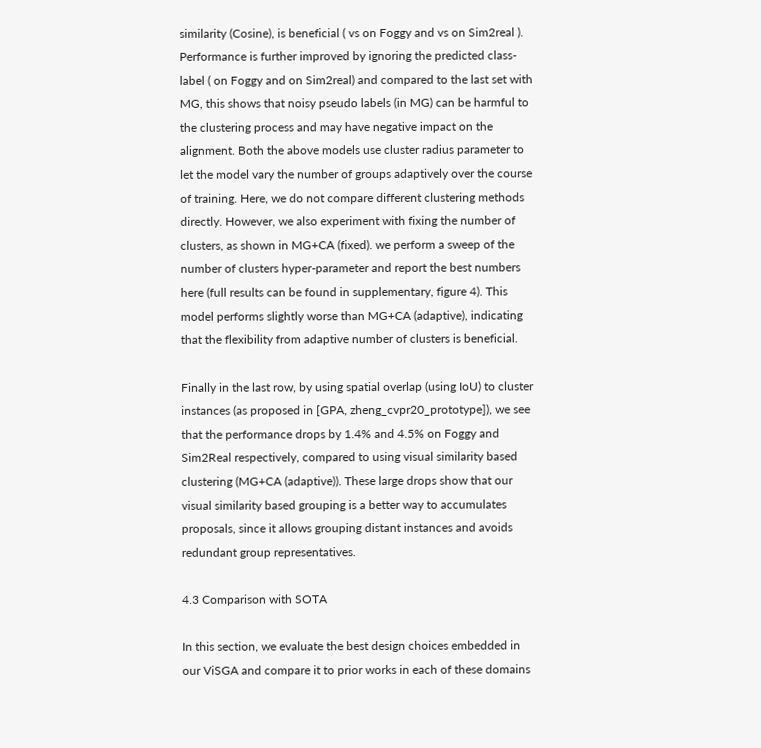similarity (Cosine), is beneficial ( vs on Foggy and vs on Sim2real ). Performance is further improved by ignoring the predicted class-label ( on Foggy and on Sim2real) and compared to the last set with MG, this shows that noisy pseudo labels (in MG) can be harmful to the clustering process and may have negative impact on the alignment. Both the above models use cluster radius parameter to let the model vary the number of groups adaptively over the course of training. Here, we do not compare different clustering methods directly. However, we also experiment with fixing the number of clusters, as shown in MG+CA (fixed). we perform a sweep of the number of clusters hyper-parameter and report the best numbers here (full results can be found in supplementary, figure 4). This model performs slightly worse than MG+CA (adaptive), indicating that the flexibility from adaptive number of clusters is beneficial.

Finally in the last row, by using spatial overlap (using IoU) to cluster instances (as proposed in [GPA, zheng_cvpr20_prototype]), we see that the performance drops by 1.4% and 4.5% on Foggy and Sim2Real respectively, compared to using visual similarity based clustering (MG+CA (adaptive)). These large drops show that our visual similarity based grouping is a better way to accumulates proposals, since it allows grouping distant instances and avoids redundant group representatives.

4.3 Comparison with SOTA

In this section, we evaluate the best design choices embedded in our ViSGA and compare it to prior works in each of these domains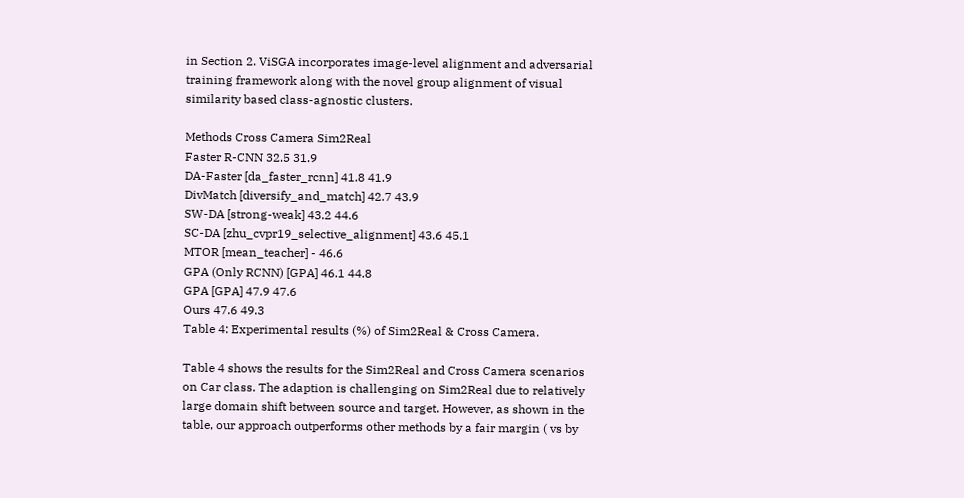in Section 2. ViSGA incorporates image-level alignment and adversarial training framework along with the novel group alignment of visual similarity based class-agnostic clusters.

Methods Cross Camera Sim2Real
Faster R-CNN 32.5 31.9
DA-Faster [da_faster_rcnn] 41.8 41.9
DivMatch [diversify_and_match] 42.7 43.9
SW-DA [strong-weak] 43.2 44.6
SC-DA [zhu_cvpr19_selective_alignment] 43.6 45.1
MTOR [mean_teacher] - 46.6
GPA (Only RCNN) [GPA] 46.1 44.8
GPA [GPA] 47.9 47.6
Ours 47.6 49.3
Table 4: Experimental results (%) of Sim2Real & Cross Camera.

Table 4 shows the results for the Sim2Real and Cross Camera scenarios on Car class. The adaption is challenging on Sim2Real due to relatively large domain shift between source and target. However, as shown in the table, our approach outperforms other methods by a fair margin ( vs by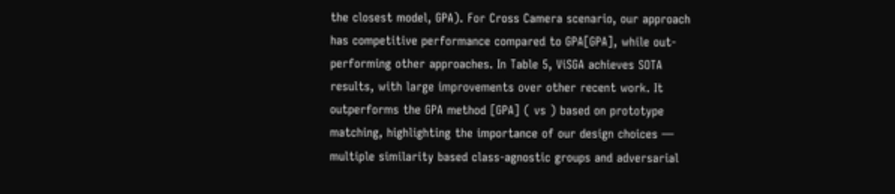the closest model, GPA). For Cross Camera scenario, our approach has competitive performance compared to GPA[GPA], while out-performing other approaches. In Table 5, ViSGA achieves SOTA results, with large improvements over other recent work. It outperforms the GPA method [GPA] ( vs ) based on prototype matching, highlighting the importance of our design choices — multiple similarity based class-agnostic groups and adversarial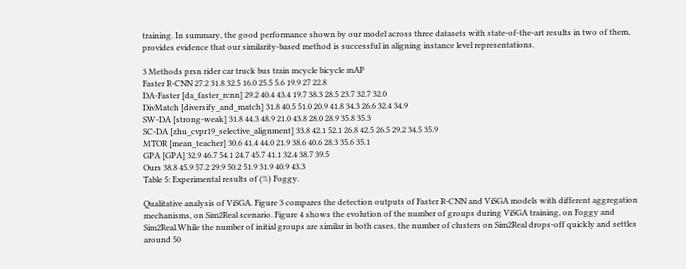training. In summary, the good performance shown by our model across three datasets with state-of-the-art results in two of them, provides evidence that our similarity-based method is successful in aligning instance level representations.

3 Methods prsn rider car truck bus train mcycle bicycle mAP
Faster R-CNN 27.2 31.8 32.5 16.0 25.5 5.6 19.9 27 22.8
DA-Faster [da_faster_rcnn] 29.2 40.4 43.4 19.7 38.3 28.5 23.7 32.7 32.0
DivMatch [diversify_and_match] 31.8 40.5 51.0 20.9 41.8 34.3 26.6 32.4 34.9
SW-DA [strong-weak] 31.8 44.3 48.9 21.0 43.8 28.0 28.9 35.8 35.3
SC-DA [zhu_cvpr19_selective_alignment] 33.8 42.1 52.1 26.8 42.5 26.5 29.2 34.5 35.9
MTOR [mean_teacher] 30.6 41.4 44.0 21.9 38.6 40.6 28.3 35.6 35.1
GPA [GPA] 32.9 46.7 54.1 24.7 45.7 41.1 32.4 38.7 39.5
Ours 38.8 45.9 57.2 29.9 50.2 51.9 31.9 40.9 43.3
Table 5: Experimental results of (%) Foggy.

Qualitative analysis of ViSGA. Figure 3 compares the detection outputs of Faster R-CNN and ViSGA models with different aggregation mechanisms, on Sim2Real scenario. Figure 4 shows the evolution of the number of groups during ViSGA training, on Foggy and Sim2Real.While the number of initial groups are similar in both cases, the number of clusters on Sim2Real drops-off quickly and settles around 50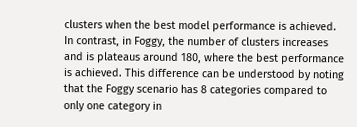clusters when the best model performance is achieved. In contrast, in Foggy, the number of clusters increases and is plateaus around 180, where the best performance is achieved. This difference can be understood by noting that the Foggy scenario has 8 categories compared to only one category in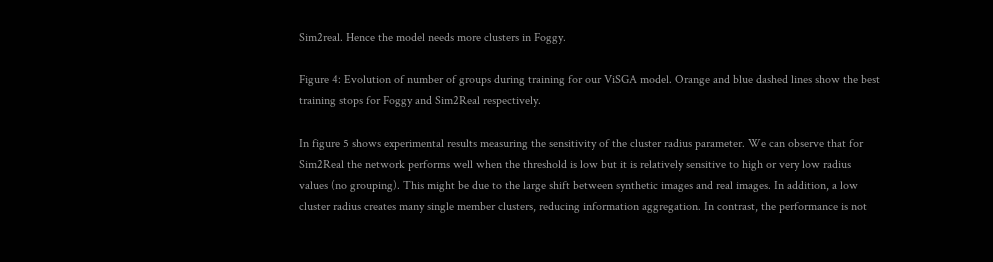Sim2real. Hence the model needs more clusters in Foggy.

Figure 4: Evolution of number of groups during training for our ViSGA model. Orange and blue dashed lines show the best training stops for Foggy and Sim2Real respectively.

In figure 5 shows experimental results measuring the sensitivity of the cluster radius parameter. We can observe that for Sim2Real the network performs well when the threshold is low but it is relatively sensitive to high or very low radius values (no grouping). This might be due to the large shift between synthetic images and real images. In addition, a low cluster radius creates many single member clusters, reducing information aggregation. In contrast, the performance is not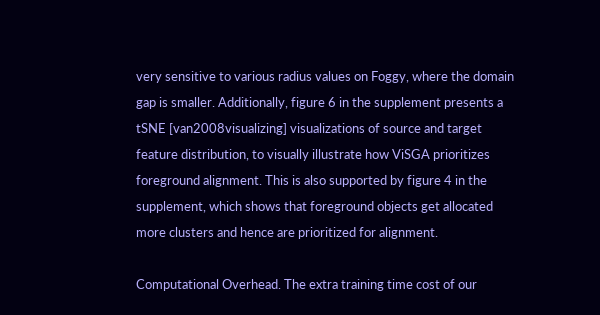very sensitive to various radius values on Foggy, where the domain gap is smaller. Additionally, figure 6 in the supplement presents a tSNE [van2008visualizing] visualizations of source and target feature distribution, to visually illustrate how ViSGA prioritizes foreground alignment. This is also supported by figure 4 in the supplement, which shows that foreground objects get allocated more clusters and hence are prioritized for alignment.

Computational Overhead. The extra training time cost of our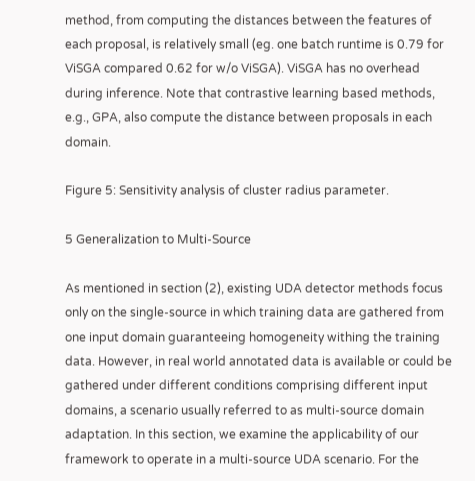method, from computing the distances between the features of each proposal, is relatively small (eg. one batch runtime is 0.79 for ViSGA compared 0.62 for w/o ViSGA). ViSGA has no overhead during inference. Note that contrastive learning based methods, e.g., GPA, also compute the distance between proposals in each domain.

Figure 5: Sensitivity analysis of cluster radius parameter.

5 Generalization to Multi-Source

As mentioned in section (2), existing UDA detector methods focus only on the single-source in which training data are gathered from one input domain guaranteeing homogeneity withing the training data. However, in real world annotated data is available or could be gathered under different conditions comprising different input domains, a scenario usually referred to as multi-source domain adaptation. In this section, we examine the applicability of our framework to operate in a multi-source UDA scenario. For the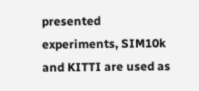presented experiments, SIM10k and KITTI are used as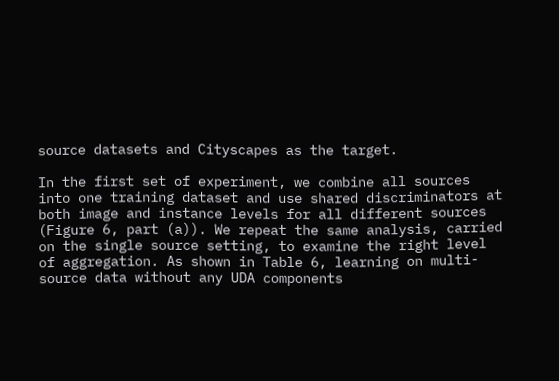source datasets and Cityscapes as the target.

In the first set of experiment, we combine all sources into one training dataset and use shared discriminators at both image and instance levels for all different sources (Figure 6, part (a)). We repeat the same analysis, carried on the single source setting, to examine the right level of aggregation. As shown in Table 6, learning on multi-source data without any UDA components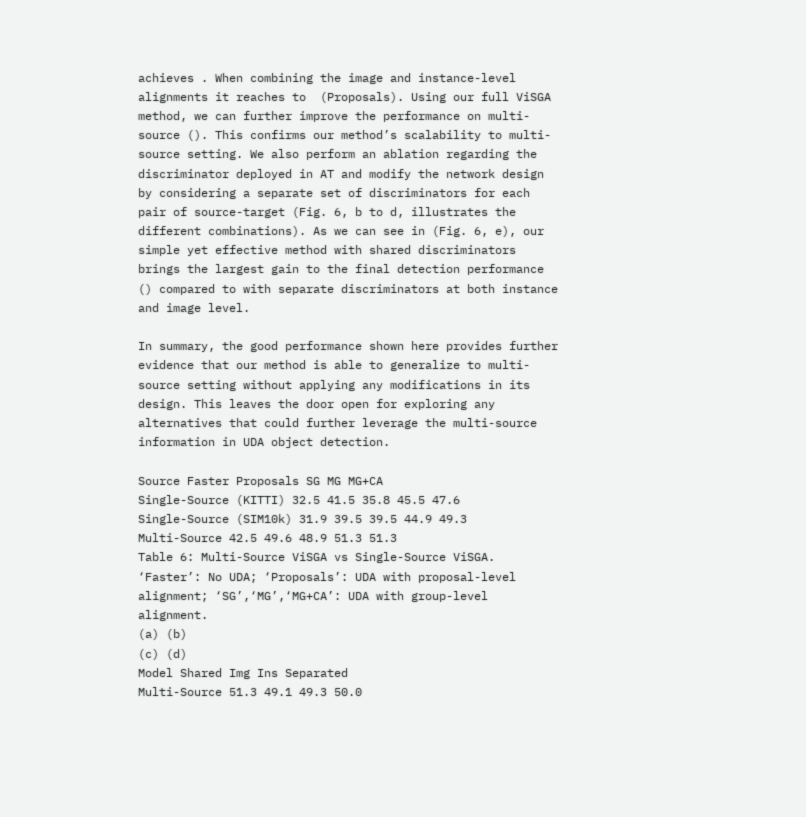achieves . When combining the image and instance-level alignments it reaches to  (Proposals). Using our full ViSGA method, we can further improve the performance on multi-source (). This confirms our method’s scalability to multi-source setting. We also perform an ablation regarding the discriminator deployed in AT and modify the network design by considering a separate set of discriminators for each pair of source-target (Fig. 6, b to d, illustrates the different combinations). As we can see in (Fig. 6, e), our simple yet effective method with shared discriminators brings the largest gain to the final detection performance () compared to with separate discriminators at both instance and image level.

In summary, the good performance shown here provides further evidence that our method is able to generalize to multi-source setting without applying any modifications in its design. This leaves the door open for exploring any alternatives that could further leverage the multi-source information in UDA object detection.

Source Faster Proposals SG MG MG+CA
Single-Source (KITTI) 32.5 41.5 35.8 45.5 47.6
Single-Source (SIM10k) 31.9 39.5 39.5 44.9 49.3
Multi-Source 42.5 49.6 48.9 51.3 51.3
Table 6: Multi-Source ViSGA vs Single-Source ViSGA. ‘Faster’: No UDA; ‘Proposals’: UDA with proposal-level alignment; ‘SG’,‘MG’,‘MG+CA’: UDA with group-level alignment.
(a) (b)
(c) (d)
Model Shared Img Ins Separated
Multi-Source 51.3 49.1 49.3 50.0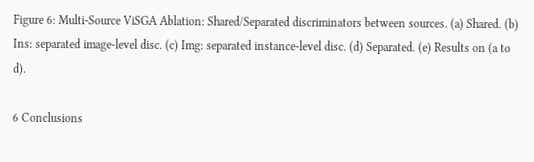Figure 6: Multi-Source ViSGA Ablation: Shared/Separated discriminators between sources. (a) Shared. (b) Ins: separated image-level disc. (c) Img: separated instance-level disc. (d) Separated. (e) Results on (a to d).

6 Conclusions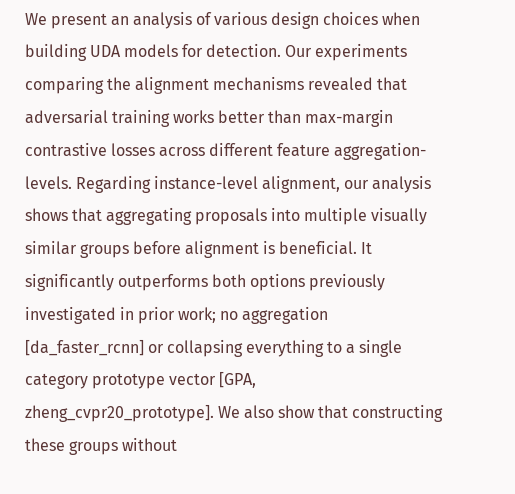We present an analysis of various design choices when building UDA models for detection. Our experiments comparing the alignment mechanisms revealed that adversarial training works better than max-margin contrastive losses across different feature aggregation-levels. Regarding instance-level alignment, our analysis shows that aggregating proposals into multiple visually similar groups before alignment is beneficial. It significantly outperforms both options previously investigated in prior work; no aggregation [da_faster_rcnn] or collapsing everything to a single category prototype vector [GPA, zheng_cvpr20_prototype]. We also show that constructing these groups without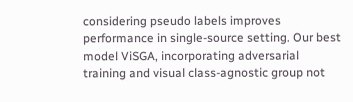considering pseudo labels improves performance in single-source setting. Our best model ViSGA, incorporating adversarial training and visual class-agnostic group not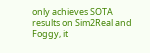only achieves SOTA results on Sim2Real and Foggy, it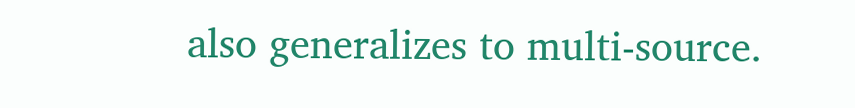also generalizes to multi-source.